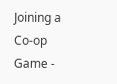Joining a Co-op Game -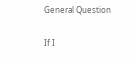General Question

If I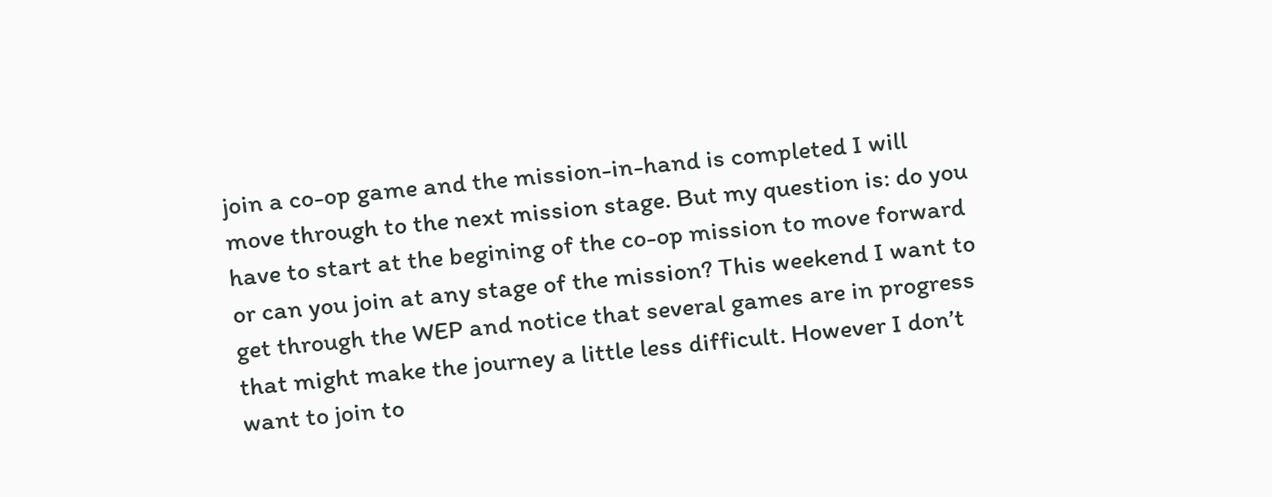join a co-op game and the mission-in-hand is completed I will move through to the next mission stage. But my question is: do you have to start at the begining of the co-op mission to move forward or can you join at any stage of the mission? This weekend I want to get through the WEP and notice that several games are in progress that might make the journey a little less difficult. However I don’t want to join to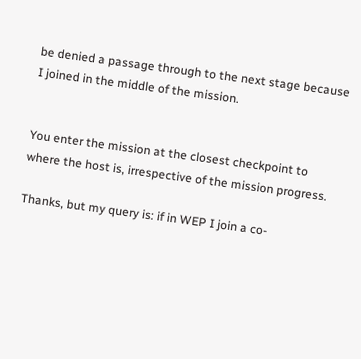be denied a passage through to the next stage because I joined in the middle of the mission.


You enter the mission at the closest checkpoint to where the host is, irrespective of the mission progress.

Thanks, but my query is: if in WEP I join a co-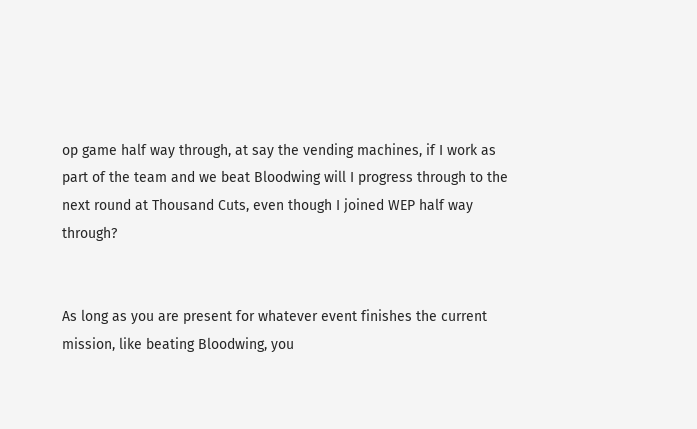op game half way through, at say the vending machines, if I work as part of the team and we beat Bloodwing will I progress through to the next round at Thousand Cuts, even though I joined WEP half way through?


As long as you are present for whatever event finishes the current mission, like beating Bloodwing, you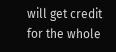will get credit for the whole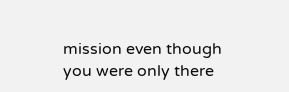mission even though you were only there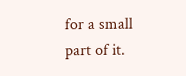for a small part of it.